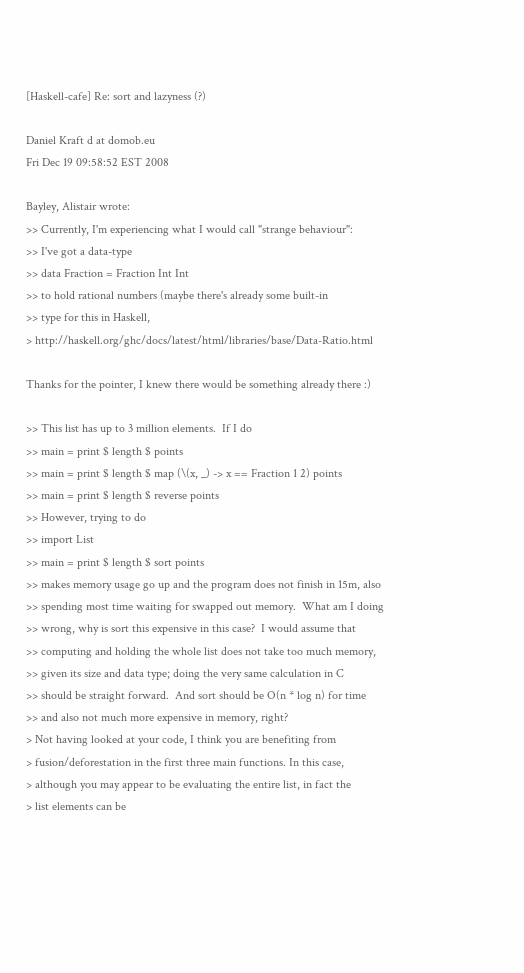[Haskell-cafe] Re: sort and lazyness (?)

Daniel Kraft d at domob.eu
Fri Dec 19 09:58:52 EST 2008

Bayley, Alistair wrote:
>> Currently, I'm experiencing what I would call "strange behaviour":
>> I've got a data-type
>> data Fraction = Fraction Int Int
>> to hold rational numbers (maybe there's already some built-in
>> type for this in Haskell,
> http://haskell.org/ghc/docs/latest/html/libraries/base/Data-Ratio.html

Thanks for the pointer, I knew there would be something already there :)

>> This list has up to 3 million elements.  If I do
>> main = print $ length $ points
>> main = print $ length $ map (\(x, _) -> x == Fraction 1 2) points
>> main = print $ length $ reverse points
>> However, trying to do
>> import List
>> main = print $ length $ sort points
>> makes memory usage go up and the program does not finish in 15m, also
>> spending most time waiting for swapped out memory.  What am I doing
>> wrong, why is sort this expensive in this case?  I would assume that
>> computing and holding the whole list does not take too much memory,
>> given its size and data type; doing the very same calculation in C
>> should be straight forward.  And sort should be O(n * log n) for time
>> and also not much more expensive in memory, right?
> Not having looked at your code, I think you are benefiting from
> fusion/deforestation in the first three main functions. In this case,
> although you may appear to be evaluating the entire list, in fact the
> list elements can be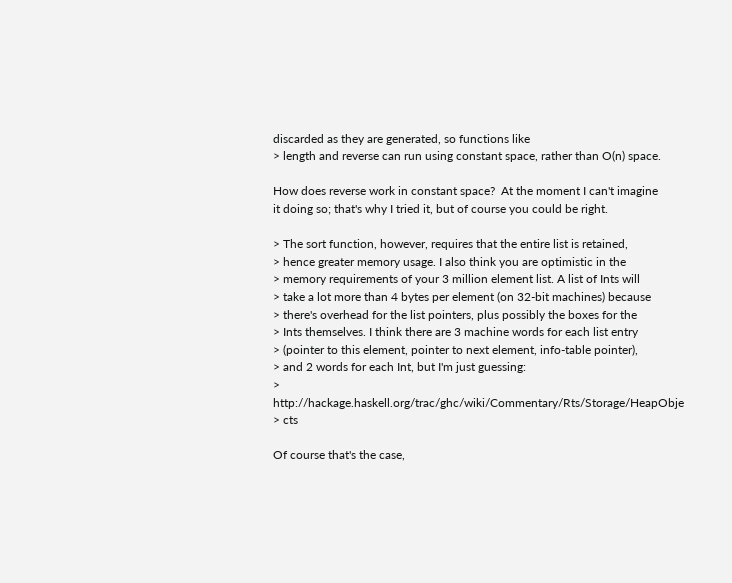discarded as they are generated, so functions like
> length and reverse can run using constant space, rather than O(n) space.

How does reverse work in constant space?  At the moment I can't imagine
it doing so; that's why I tried it, but of course you could be right.

> The sort function, however, requires that the entire list is retained,
> hence greater memory usage. I also think you are optimistic in the
> memory requirements of your 3 million element list. A list of Ints will
> take a lot more than 4 bytes per element (on 32-bit machines) because
> there's overhead for the list pointers, plus possibly the boxes for the
> Ints themselves. I think there are 3 machine words for each list entry
> (pointer to this element, pointer to next element, info-table pointer),
> and 2 words for each Int, but I'm just guessing:
> http://hackage.haskell.org/trac/ghc/wiki/Commentary/Rts/Storage/HeapObje
> cts

Of course that's the case,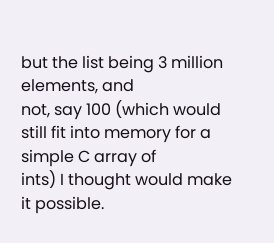but the list being 3 million elements, and
not, say 100 (which would still fit into memory for a simple C array of
ints) I thought would make it possible.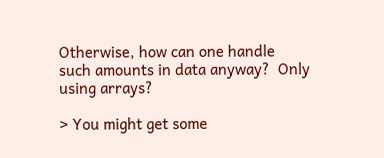Otherwise, how can one handle
such amounts in data anyway?  Only using arrays?

> You might get some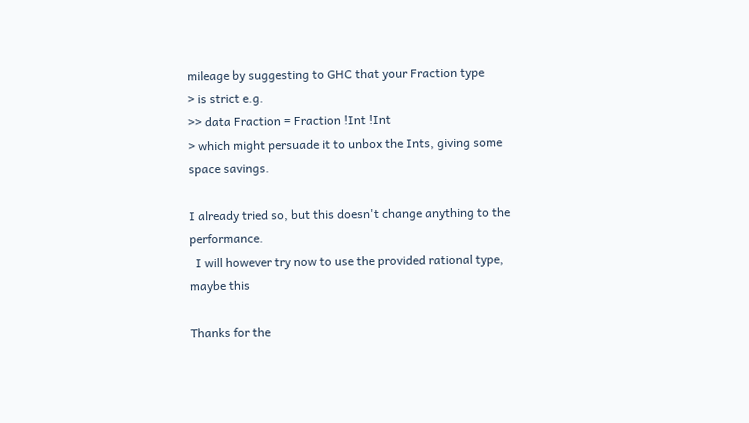mileage by suggesting to GHC that your Fraction type
> is strict e.g.
>> data Fraction = Fraction !Int !Int
> which might persuade it to unbox the Ints, giving some space savings.

I already tried so, but this doesn't change anything to the performance.
  I will however try now to use the provided rational type, maybe this

Thanks for the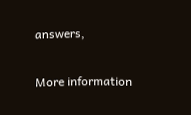answers,

More information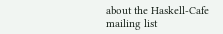about the Haskell-Cafe mailing list